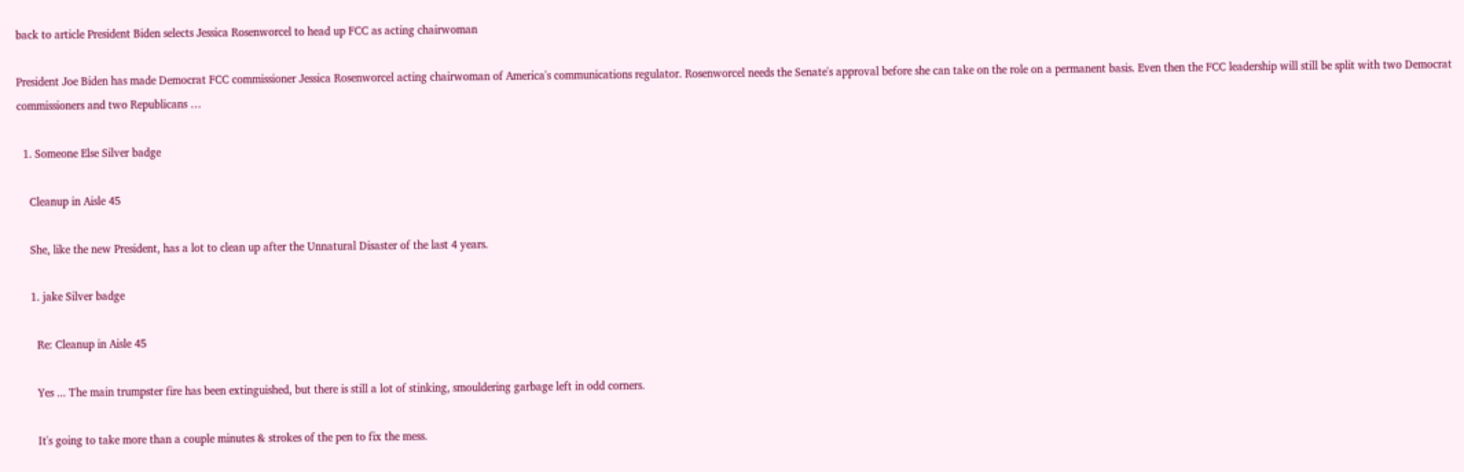back to article President Biden selects Jessica Rosenworcel to head up FCC as acting chairwoman

President Joe Biden has made Democrat FCC commissioner Jessica Rosenworcel acting chairwoman of America's communications regulator. Rosenworcel needs the Senate's approval before she can take on the role on a permanent basis. Even then the FCC leadership will still be split with two Democrat commissioners and two Republicans …

  1. Someone Else Silver badge

    Cleanup in Aisle 45

    She, like the new President, has a lot to clean up after the Unnatural Disaster of the last 4 years.

    1. jake Silver badge

      Re: Cleanup in Aisle 45

      Yes ... The main trumpster fire has been extinguished, but there is still a lot of stinking, smouldering garbage left in odd corners.

      It's going to take more than a couple minutes & strokes of the pen to fix the mess.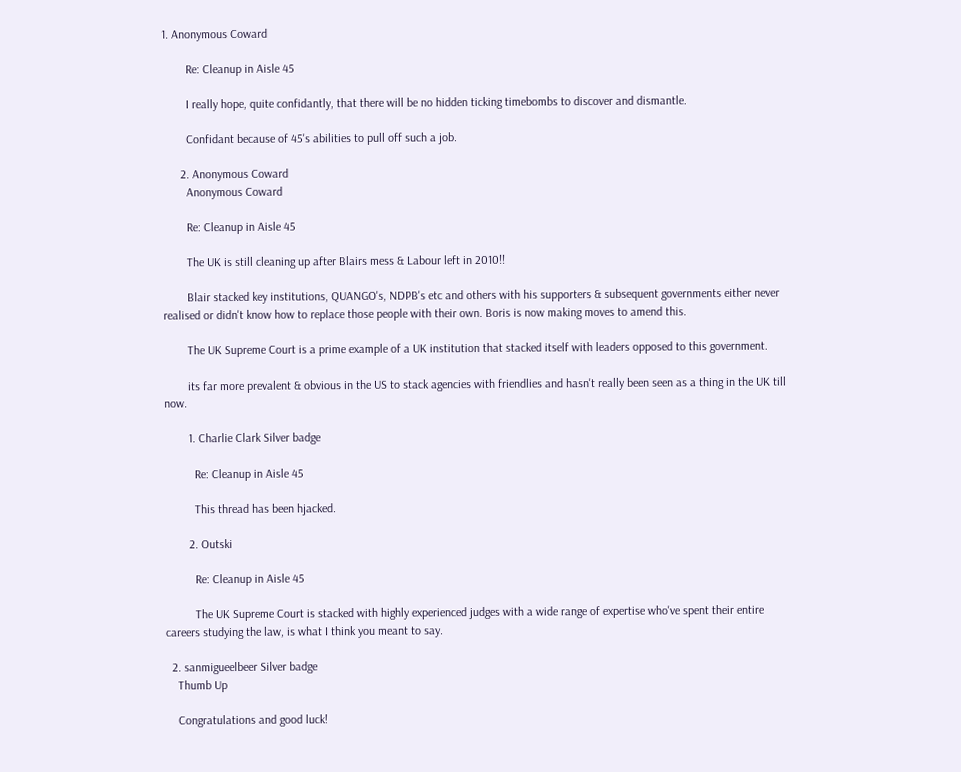1. Anonymous Coward

        Re: Cleanup in Aisle 45

        I really hope, quite confidantly, that there will be no hidden ticking timebombs to discover and dismantle.

        Confidant because of 45's abilities to pull off such a job.

      2. Anonymous Coward
        Anonymous Coward

        Re: Cleanup in Aisle 45

        The UK is still cleaning up after Blairs mess & Labour left in 2010!!

        Blair stacked key institutions, QUANGO's, NDPB's etc and others with his supporters & subsequent governments either never realised or didn't know how to replace those people with their own. Boris is now making moves to amend this.

        The UK Supreme Court is a prime example of a UK institution that stacked itself with leaders opposed to this government.

        its far more prevalent & obvious in the US to stack agencies with friendlies and hasn't really been seen as a thing in the UK till now.

        1. Charlie Clark Silver badge

          Re: Cleanup in Aisle 45

          This thread has been hjacked.

        2. Outski

          Re: Cleanup in Aisle 45

          The UK Supreme Court is stacked with highly experienced judges with a wide range of expertise who've spent their entire careers studying the law, is what I think you meant to say.

  2. sanmigueelbeer Silver badge
    Thumb Up

    Congratulations and good luck!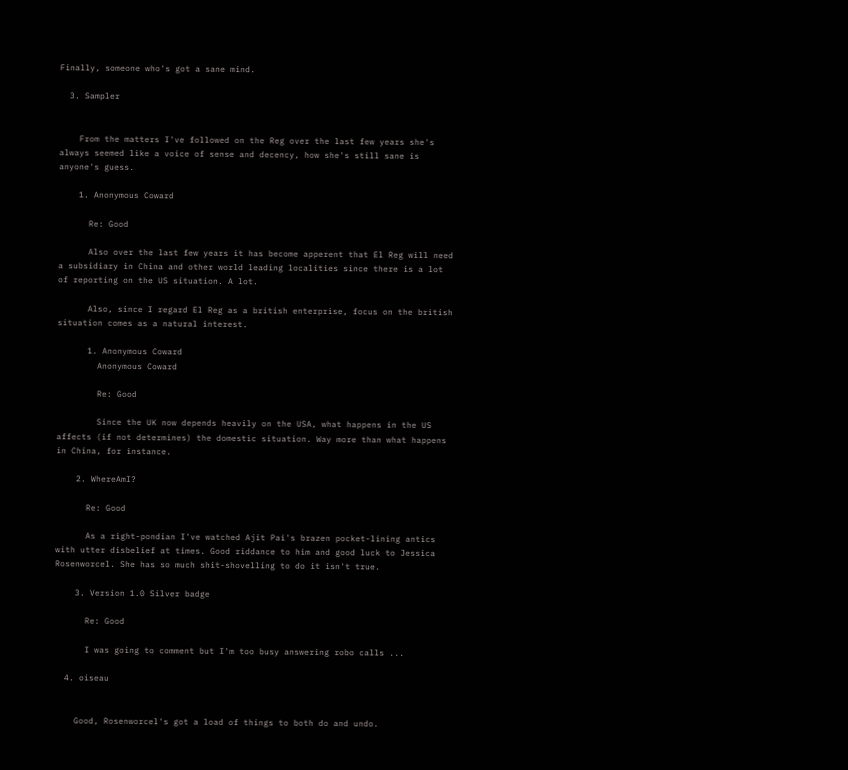Finally, someone who's got a sane mind.

  3. Sampler


    From the matters I've followed on the Reg over the last few years she's always seemed like a voice of sense and decency, how she's still sane is anyone's guess.

    1. Anonymous Coward

      Re: Good

      Also over the last few years it has become apperent that El Reg will need a subsidiary in China and other world leading localities since there is a lot of reporting on the US situation. A lot.

      Also, since I regard El Reg as a british enterprise, focus on the british situation comes as a natural interest.

      1. Anonymous Coward
        Anonymous Coward

        Re: Good

        Since the UK now depends heavily on the USA, what happens in the US affects (if not determines) the domestic situation. Way more than what happens in China, for instance.

    2. WhereAmI?

      Re: Good

      As a right-pondian I've watched Ajit Pai's brazen pocket-lining antics with utter disbelief at times. Good riddance to him and good luck to Jessica Rosenworcel. She has so much shit-shovelling to do it isn't true.

    3. Version 1.0 Silver badge

      Re: Good

      I was going to comment but I'm too busy answering robo calls ...

  4. oiseau


    Good, Rosenworcel's got a load of things to both do and undo.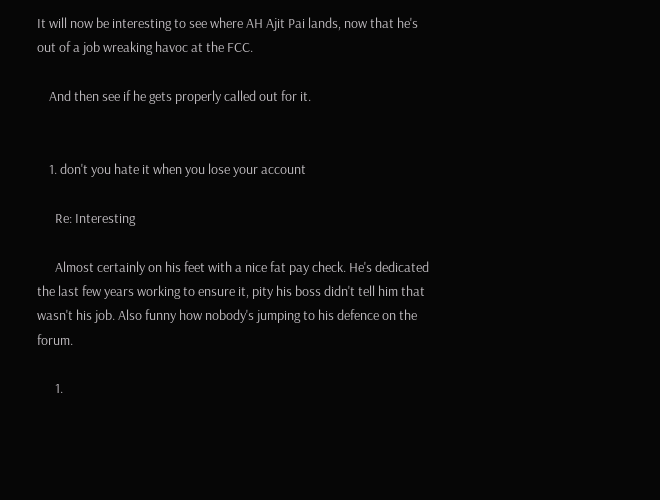It will now be interesting to see where AH Ajit Pai lands, now that he's out of a job wreaking havoc at the FCC.

    And then see if he gets properly called out for it.


    1. don't you hate it when you lose your account

      Re: Interesting

      Almost certainly on his feet with a nice fat pay check. He's dedicated the last few years working to ensure it, pity his boss didn't tell him that wasn't his job. Also funny how nobody's jumping to his defence on the forum.

      1.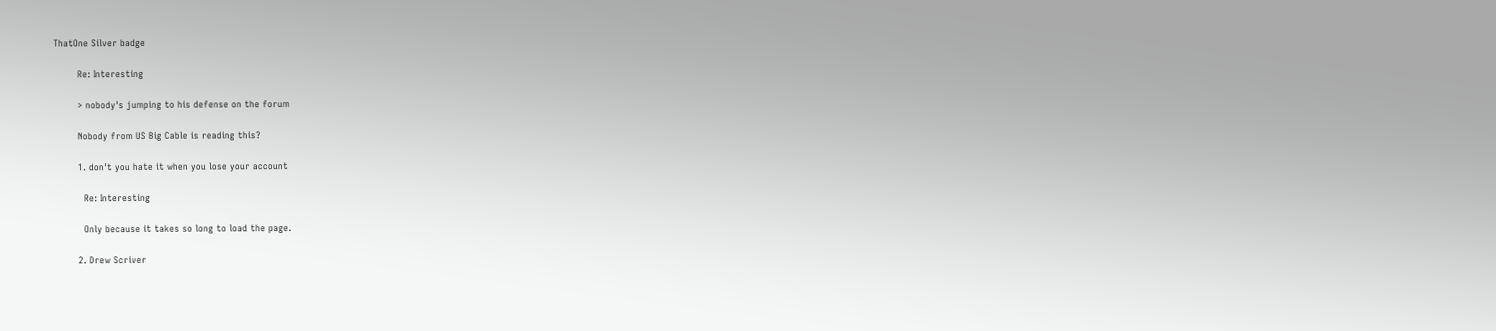ThatOne Silver badge

        Re: Interesting

        > nobody's jumping to his defense on the forum

        Nobody from US Big Cable is reading this?

        1. don't you hate it when you lose your account

          Re: Interesting

          Only because it takes so long to load the page.

        2. Drew Scriver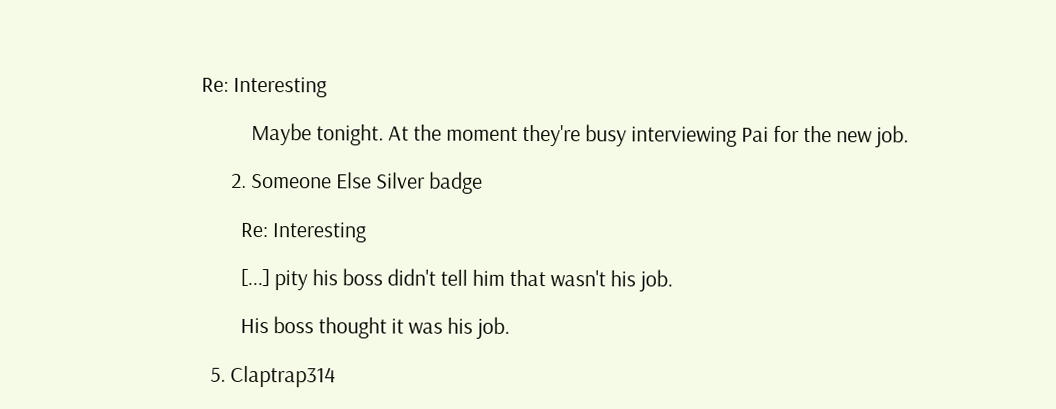Re: Interesting

          Maybe tonight. At the moment they're busy interviewing Pai for the new job.

      2. Someone Else Silver badge

        Re: Interesting

        [...] pity his boss didn't tell him that wasn't his job.

        His boss thought it was his job.

  5. Claptrap314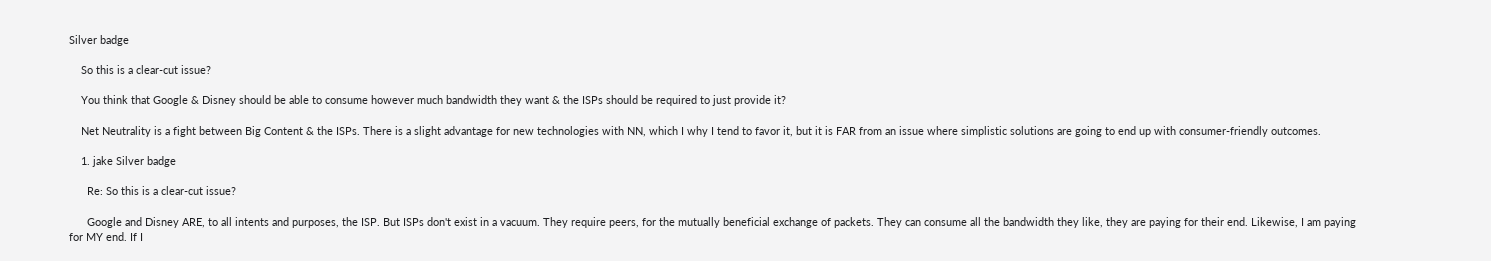Silver badge

    So this is a clear-cut issue?

    You think that Google & Disney should be able to consume however much bandwidth they want & the ISPs should be required to just provide it?

    Net Neutrality is a fight between Big Content & the ISPs. There is a slight advantage for new technologies with NN, which I why I tend to favor it, but it is FAR from an issue where simplistic solutions are going to end up with consumer-friendly outcomes.

    1. jake Silver badge

      Re: So this is a clear-cut issue?

      Google and Disney ARE, to all intents and purposes, the ISP. But ISPs don't exist in a vacuum. They require peers, for the mutually beneficial exchange of packets. They can consume all the bandwidth they like, they are paying for their end. Likewise, I am paying for MY end. If I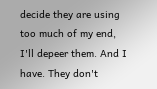decide they are using too much of my end, I'll depeer them. And I have. They don't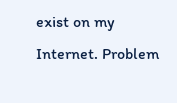exist on my Internet. Problem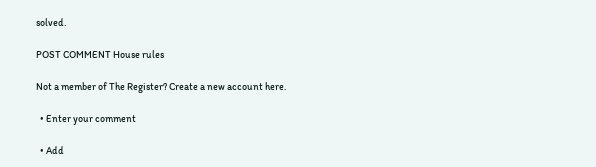solved.

POST COMMENT House rules

Not a member of The Register? Create a new account here.

  • Enter your comment

  • Add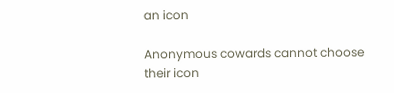an icon

Anonymous cowards cannot choose their icon